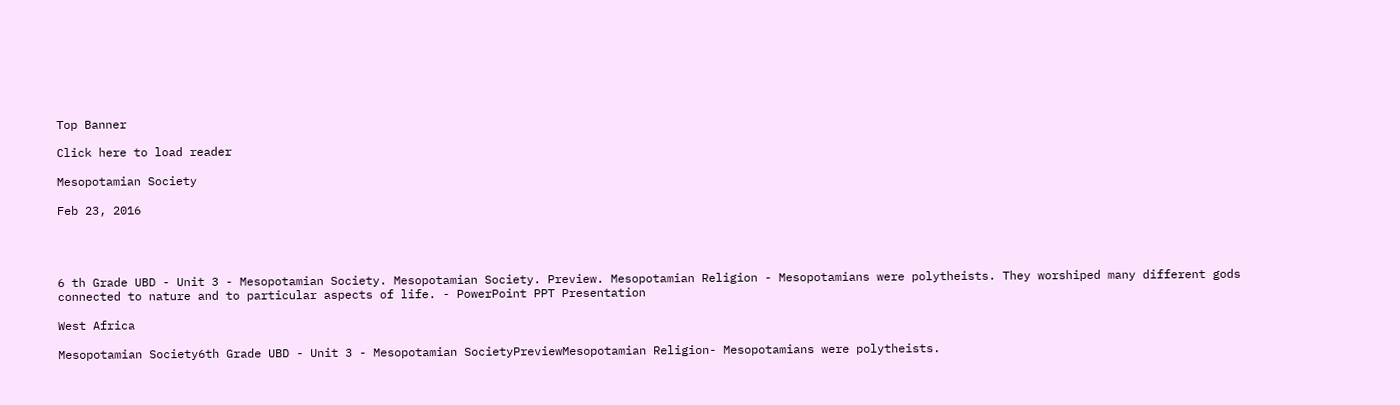Top Banner

Click here to load reader

Mesopotamian Society

Feb 23, 2016




6 th Grade UBD - Unit 3 - Mesopotamian Society. Mesopotamian Society. Preview. Mesopotamian Religion - Mesopotamians were polytheists. They worshiped many different gods connected to nature and to particular aspects of life. - PowerPoint PPT Presentation

West Africa

Mesopotamian Society6th Grade UBD - Unit 3 - Mesopotamian SocietyPreviewMesopotamian Religion- Mesopotamians were polytheists.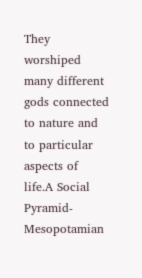They worshiped many different gods connected to nature and to particular aspects of life.A Social Pyramid- Mesopotamian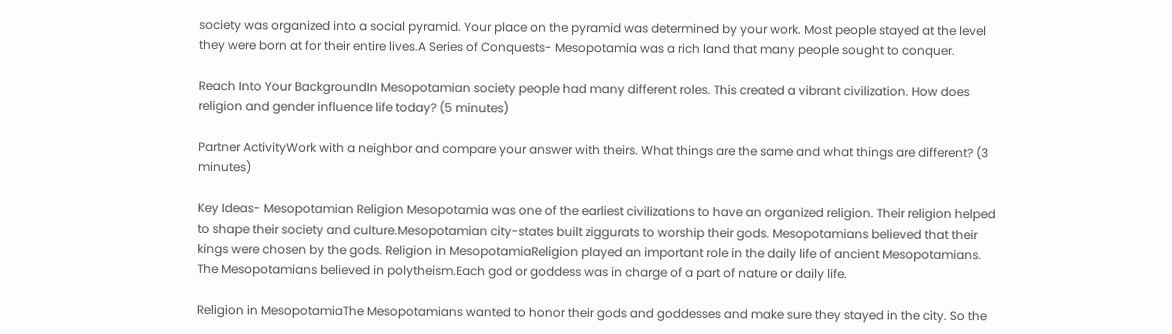society was organized into a social pyramid. Your place on the pyramid was determined by your work. Most people stayed at the level they were born at for their entire lives.A Series of Conquests- Mesopotamia was a rich land that many people sought to conquer.

Reach Into Your BackgroundIn Mesopotamian society people had many different roles. This created a vibrant civilization. How does religion and gender influence life today? (5 minutes)

Partner ActivityWork with a neighbor and compare your answer with theirs. What things are the same and what things are different? (3 minutes)

Key Ideas- Mesopotamian Religion Mesopotamia was one of the earliest civilizations to have an organized religion. Their religion helped to shape their society and culture.Mesopotamian city-states built ziggurats to worship their gods. Mesopotamians believed that their kings were chosen by the gods. Religion in MesopotamiaReligion played an important role in the daily life of ancient Mesopotamians. The Mesopotamians believed in polytheism.Each god or goddess was in charge of a part of nature or daily life.

Religion in MesopotamiaThe Mesopotamians wanted to honor their gods and goddesses and make sure they stayed in the city. So the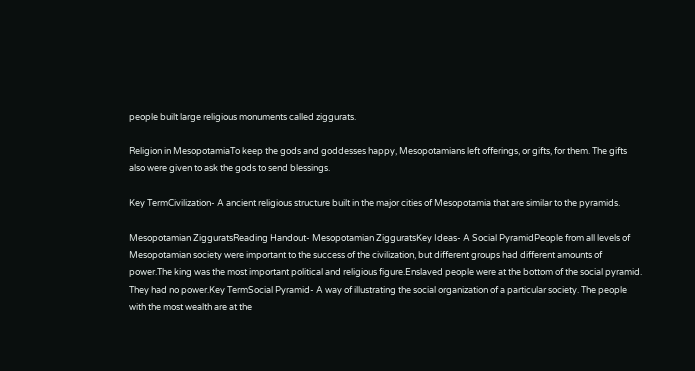people built large religious monuments called ziggurats.

Religion in MesopotamiaTo keep the gods and goddesses happy, Mesopotamians left offerings, or gifts, for them. The gifts also were given to ask the gods to send blessings.

Key TermCivilization- A ancient religious structure built in the major cities of Mesopotamia that are similar to the pyramids.

Mesopotamian ZigguratsReading Handout- Mesopotamian ZigguratsKey Ideas- A Social PyramidPeople from all levels of Mesopotamian society were important to the success of the civilization, but different groups had different amounts of power.The king was the most important political and religious figure.Enslaved people were at the bottom of the social pyramid. They had no power.Key TermSocial Pyramid- A way of illustrating the social organization of a particular society. The people with the most wealth are at the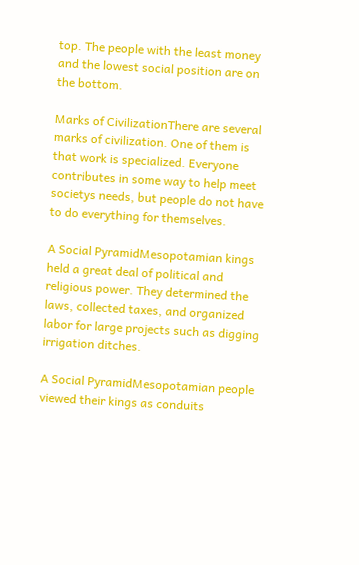top. The people with the least money and the lowest social position are on the bottom.

Marks of CivilizationThere are several marks of civilization. One of them is that work is specialized. Everyone contributes in some way to help meet societys needs, but people do not have to do everything for themselves.

A Social PyramidMesopotamian kings held a great deal of political and religious power. They determined the laws, collected taxes, and organized labor for large projects such as digging irrigation ditches.

A Social PyramidMesopotamian people viewed their kings as conduits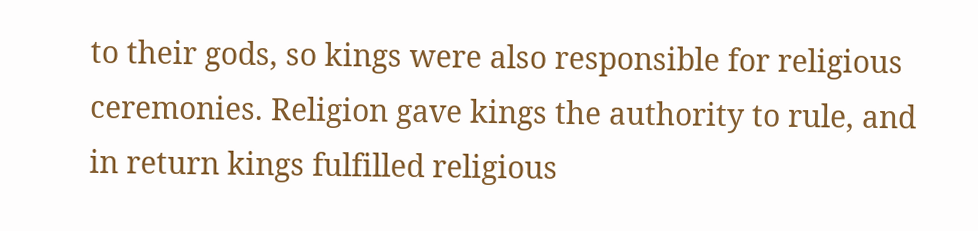to their gods, so kings were also responsible for religious ceremonies. Religion gave kings the authority to rule, and in return kings fulfilled religious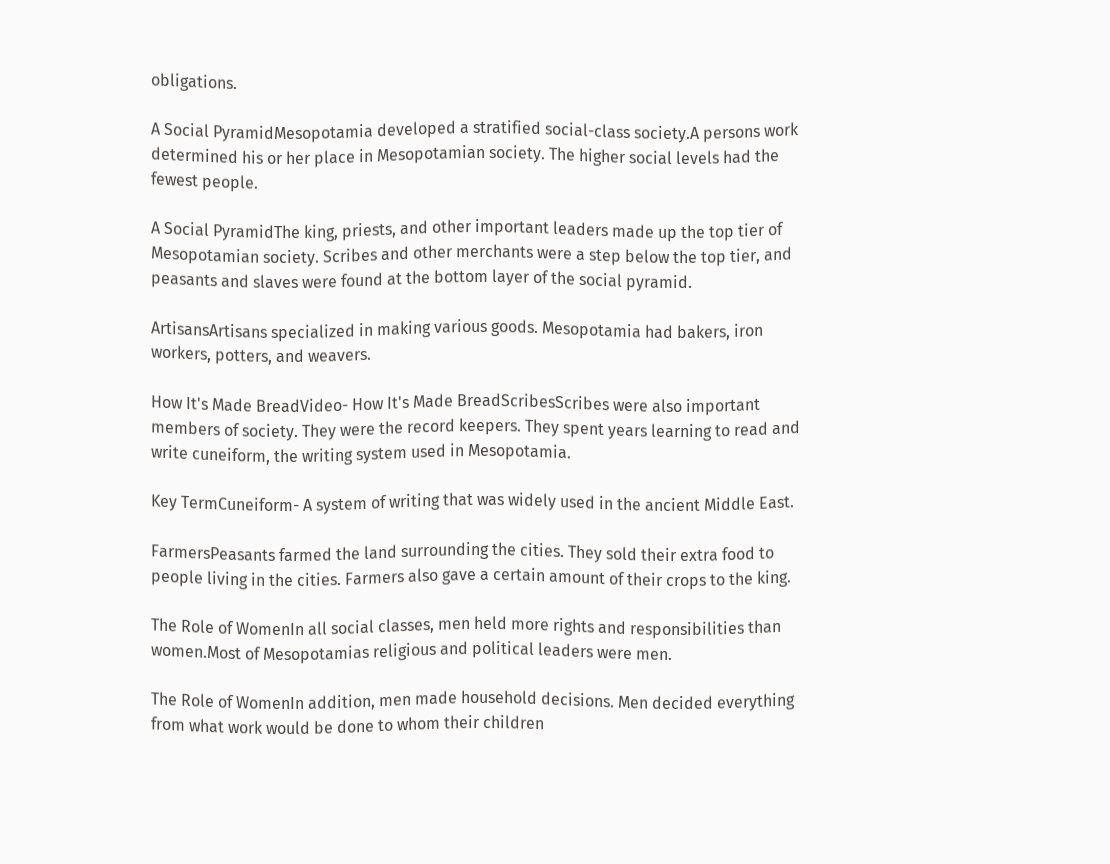obligations.

A Social PyramidMesopotamia developed a stratified social-class society.A persons work determined his or her place in Mesopotamian society. The higher social levels had the fewest people.

A Social PyramidThe king, priests, and other important leaders made up the top tier of Mesopotamian society. Scribes and other merchants were a step below the top tier, and peasants and slaves were found at the bottom layer of the social pyramid.

ArtisansArtisans specialized in making various goods. Mesopotamia had bakers, iron workers, potters, and weavers.

How It's Made BreadVideo- How It's Made BreadScribesScribes were also important members of society. They were the record keepers. They spent years learning to read and write cuneiform, the writing system used in Mesopotamia.

Key TermCuneiform- A system of writing that was widely used in the ancient Middle East.

FarmersPeasants farmed the land surrounding the cities. They sold their extra food to people living in the cities. Farmers also gave a certain amount of their crops to the king.

The Role of WomenIn all social classes, men held more rights and responsibilities than women.Most of Mesopotamias religious and political leaders were men.

The Role of WomenIn addition, men made household decisions. Men decided everything from what work would be done to whom their children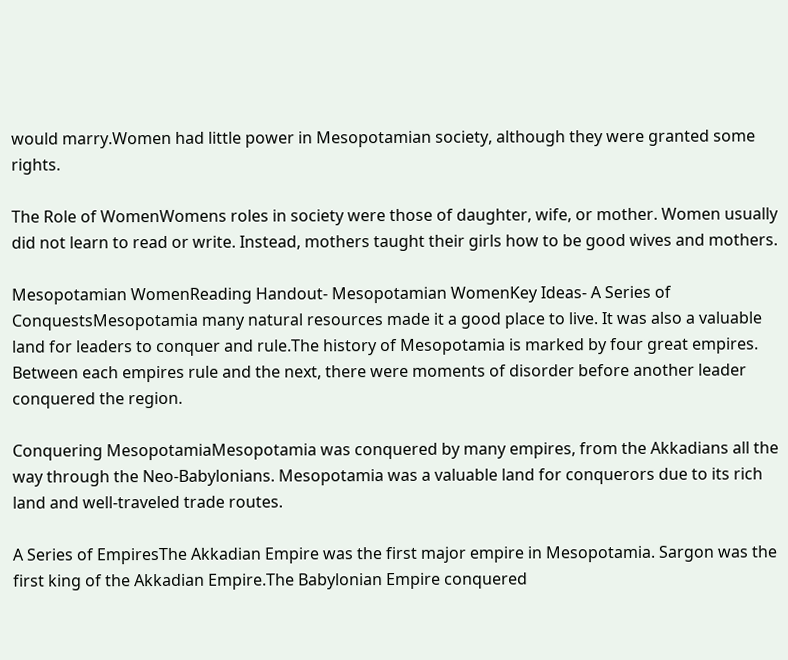would marry.Women had little power in Mesopotamian society, although they were granted some rights.

The Role of WomenWomens roles in society were those of daughter, wife, or mother. Women usually did not learn to read or write. Instead, mothers taught their girls how to be good wives and mothers.

Mesopotamian WomenReading Handout- Mesopotamian WomenKey Ideas- A Series of ConquestsMesopotamia many natural resources made it a good place to live. It was also a valuable land for leaders to conquer and rule.The history of Mesopotamia is marked by four great empires. Between each empires rule and the next, there were moments of disorder before another leader conquered the region.

Conquering MesopotamiaMesopotamia was conquered by many empires, from the Akkadians all the way through the Neo-Babylonians. Mesopotamia was a valuable land for conquerors due to its rich land and well-traveled trade routes.

A Series of EmpiresThe Akkadian Empire was the first major empire in Mesopotamia. Sargon was the first king of the Akkadian Empire.The Babylonian Empire conquered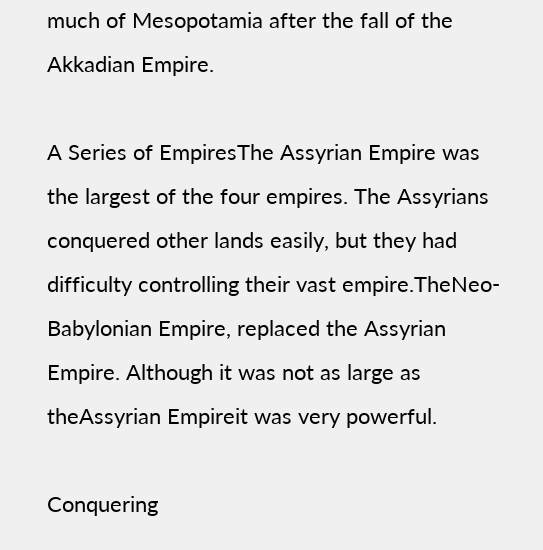much of Mesopotamia after the fall of the Akkadian Empire.

A Series of EmpiresThe Assyrian Empire was the largest of the four empires. The Assyrians conquered other lands easily, but they had difficulty controlling their vast empire.TheNeo-Babylonian Empire, replaced the Assyrian Empire. Although it was not as large as theAssyrian Empireit was very powerful.

Conquering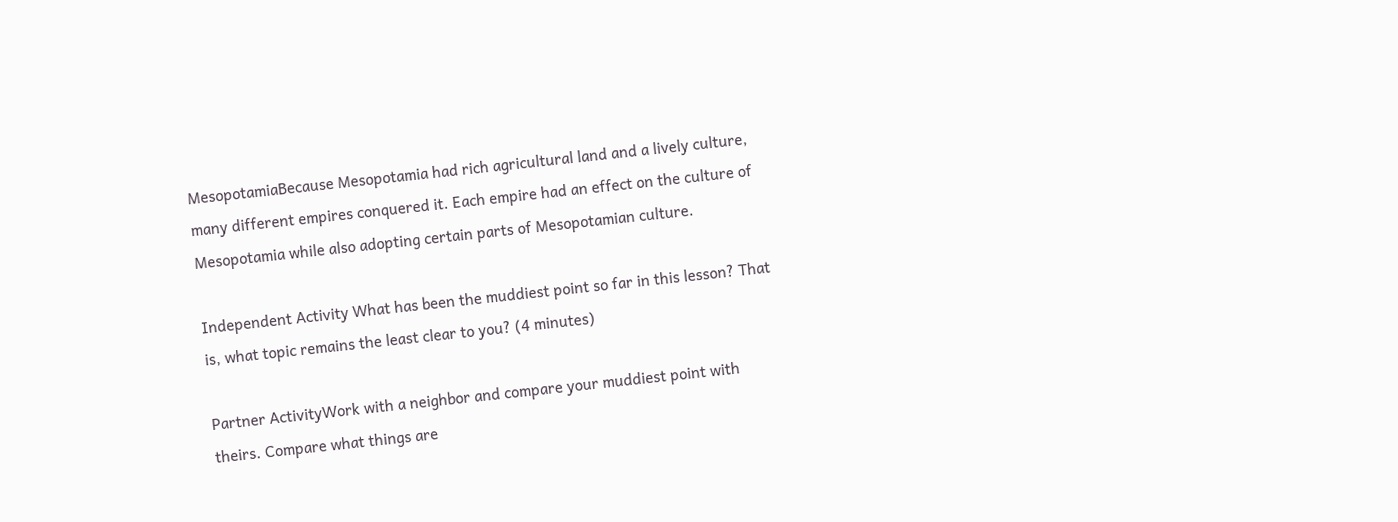MesopotamiaBecause Mesopotamia had rich agricultural land and a lively culture, many different empires conquered it. Each empire had an effect on the culture of Mesopotamia while also adopting certain parts of Mesopotamian culture.

Independent Activity What has been the muddiest point so far in this lesson? That is, what topic remains the least clear to you? (4 minutes)

Partner ActivityWork with a neighbor and compare your muddiest point with theirs. Compare what things are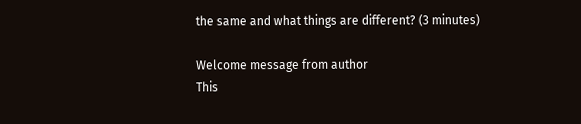the same and what things are different? (3 minutes)

Welcome message from author
This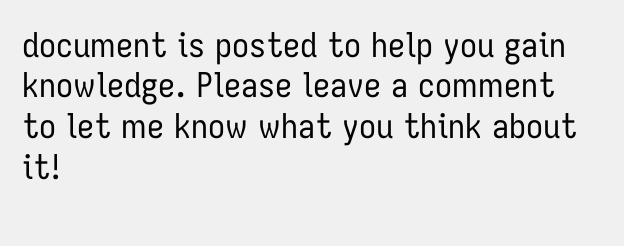document is posted to help you gain knowledge. Please leave a comment to let me know what you think about it!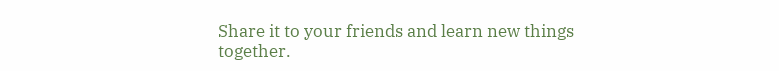Share it to your friends and learn new things together.